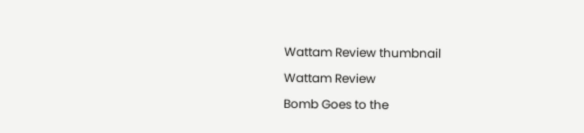Wattam Review thumbnail

Wattam Review

Bomb Goes to the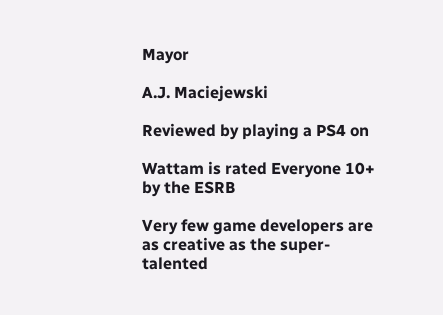Mayor

A.J. Maciejewski

Reviewed by playing a PS4 on

Wattam is rated Everyone 10+ by the ESRB

Very few game developers are as creative as the super-talented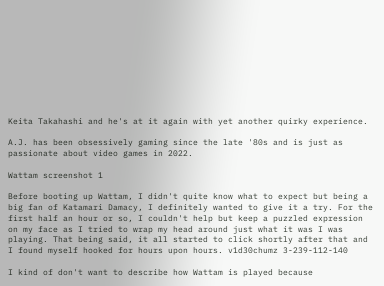Keita Takahashi and he's at it again with yet another quirky experience.

A.J. has been obsessively gaming since the late '80s and is just as passionate about video games in 2022.

Wattam screenshot 1

Before booting up Wattam, I didn't quite know what to expect but being a big fan of Katamari Damacy, I definitely wanted to give it a try. For the first half an hour or so, I couldn't help but keep a puzzled expression on my face as I tried to wrap my head around just what it was I was playing. That being said, it all started to click shortly after that and I found myself hooked for hours upon hours. v1d30chumz 3-239-112-140

I kind of don't want to describe how Wattam is played because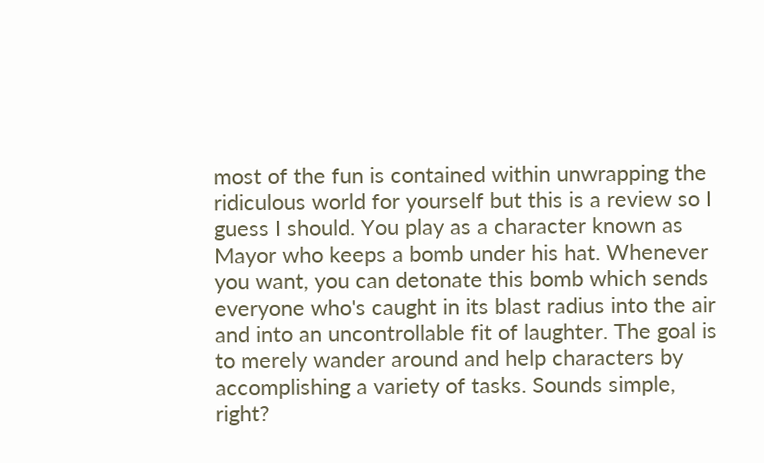most of the fun is contained within unwrapping the ridiculous world for yourself but this is a review so I guess I should. You play as a character known as Mayor who keeps a bomb under his hat. Whenever you want, you can detonate this bomb which sends everyone who's caught in its blast radius into the air and into an uncontrollable fit of laughter. The goal is to merely wander around and help characters by accomplishing a variety of tasks. Sounds simple, right?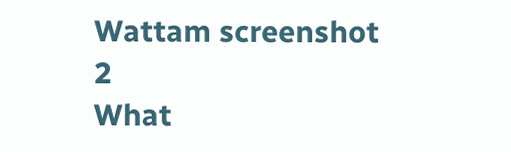Wattam screenshot 2
What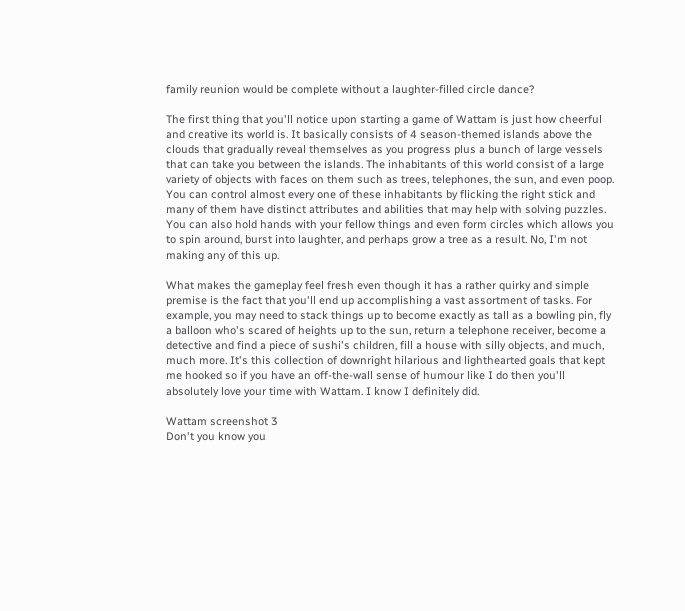family reunion would be complete without a laughter-filled circle dance?

The first thing that you'll notice upon starting a game of Wattam is just how cheerful and creative its world is. It basically consists of 4 season-themed islands above the clouds that gradually reveal themselves as you progress plus a bunch of large vessels that can take you between the islands. The inhabitants of this world consist of a large variety of objects with faces on them such as trees, telephones, the sun, and even poop. You can control almost every one of these inhabitants by flicking the right stick and many of them have distinct attributes and abilities that may help with solving puzzles. You can also hold hands with your fellow things and even form circles which allows you to spin around, burst into laughter, and perhaps grow a tree as a result. No, I'm not making any of this up.

What makes the gameplay feel fresh even though it has a rather quirky and simple premise is the fact that you'll end up accomplishing a vast assortment of tasks. For example, you may need to stack things up to become exactly as tall as a bowling pin, fly a balloon who's scared of heights up to the sun, return a telephone receiver, become a detective and find a piece of sushi's children, fill a house with silly objects, and much, much more. It's this collection of downright hilarious and lighthearted goals that kept me hooked so if you have an off-the-wall sense of humour like I do then you'll absolutely love your time with Wattam. I know I definitely did.

Wattam screenshot 3
Don't you know you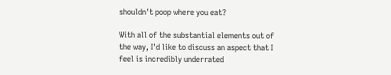shouldn't poop where you eat?

With all of the substantial elements out of the way, I'd like to discuss an aspect that I feel is incredibly underrated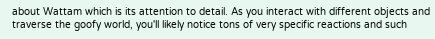about Wattam which is its attention to detail. As you interact with different objects and traverse the goofy world, you'll likely notice tons of very specific reactions and such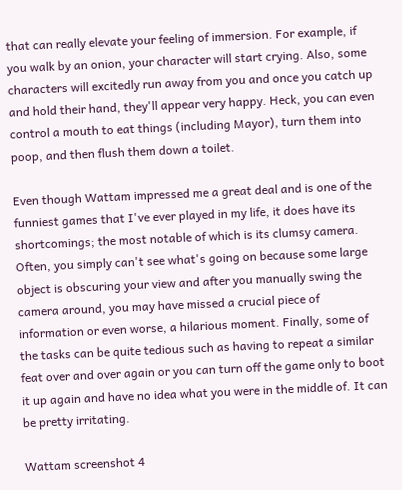that can really elevate your feeling of immersion. For example, if you walk by an onion, your character will start crying. Also, some characters will excitedly run away from you and once you catch up and hold their hand, they'll appear very happy. Heck, you can even control a mouth to eat things (including Mayor), turn them into poop, and then flush them down a toilet.

Even though Wattam impressed me a great deal and is one of the funniest games that I've ever played in my life, it does have its shortcomings; the most notable of which is its clumsy camera. Often, you simply can't see what's going on because some large object is obscuring your view and after you manually swing the camera around, you may have missed a crucial piece of information or even worse, a hilarious moment. Finally, some of the tasks can be quite tedious such as having to repeat a similar feat over and over again or you can turn off the game only to boot it up again and have no idea what you were in the middle of. It can be pretty irritating.

Wattam screenshot 4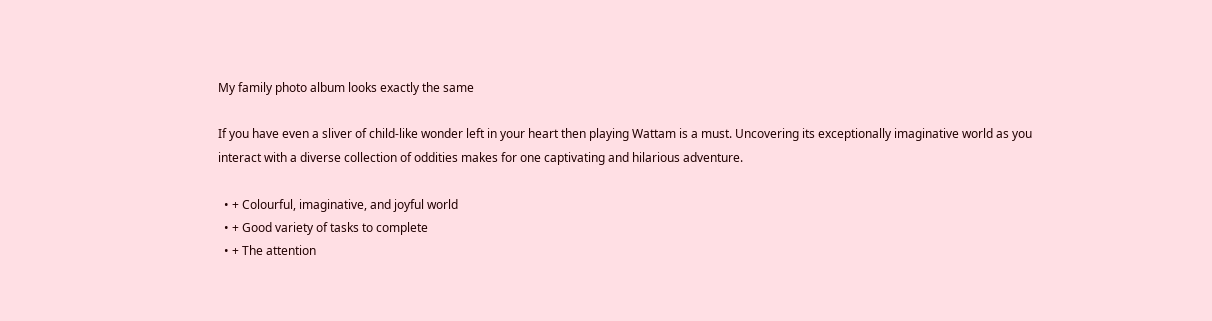My family photo album looks exactly the same

If you have even a sliver of child-like wonder left in your heart then playing Wattam is a must. Uncovering its exceptionally imaginative world as you interact with a diverse collection of oddities makes for one captivating and hilarious adventure.

  • + Colourful, imaginative, and joyful world
  • + Good variety of tasks to complete
  • + The attention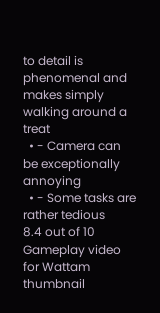to detail is phenomenal and makes simply walking around a treat
  • - Camera can be exceptionally annoying
  • - Some tasks are rather tedious
8.4 out of 10
Gameplay video for Wattam thumbnail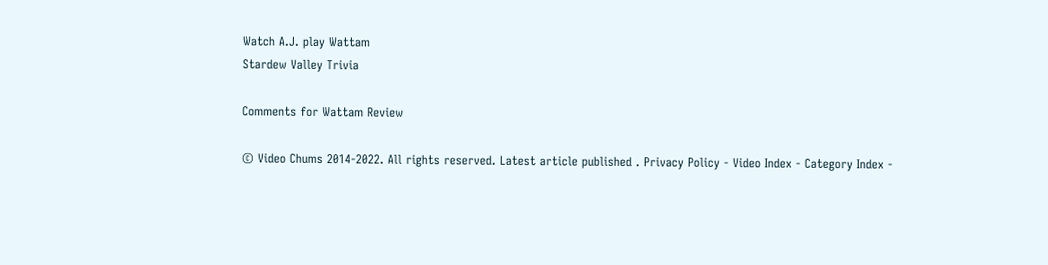Watch A.J. play Wattam
Stardew Valley Trivia

Comments for Wattam Review

© Video Chums 2014-2022. All rights reserved. Latest article published . Privacy Policy - Video Index - Category Index -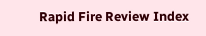Rapid Fire Review Index